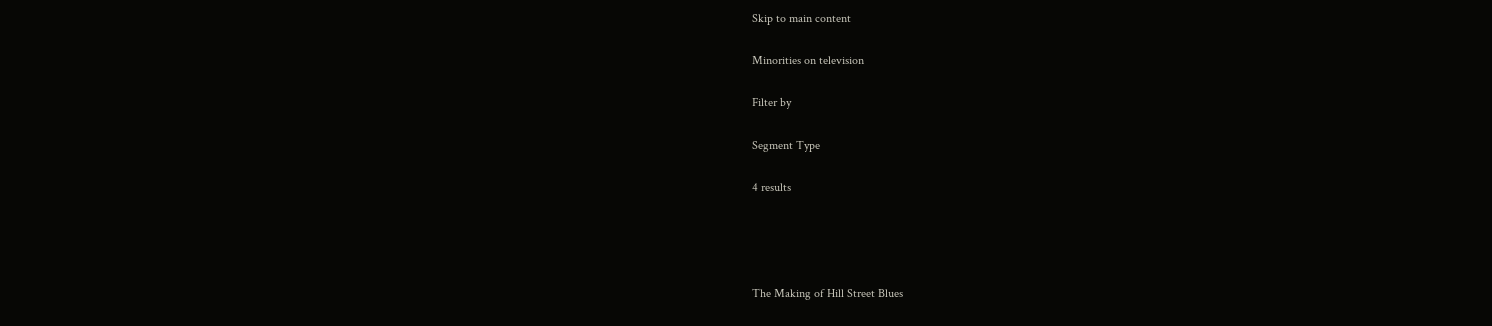Skip to main content

Minorities on television

Filter by

Segment Type

4 results




The Making of Hill Street Blues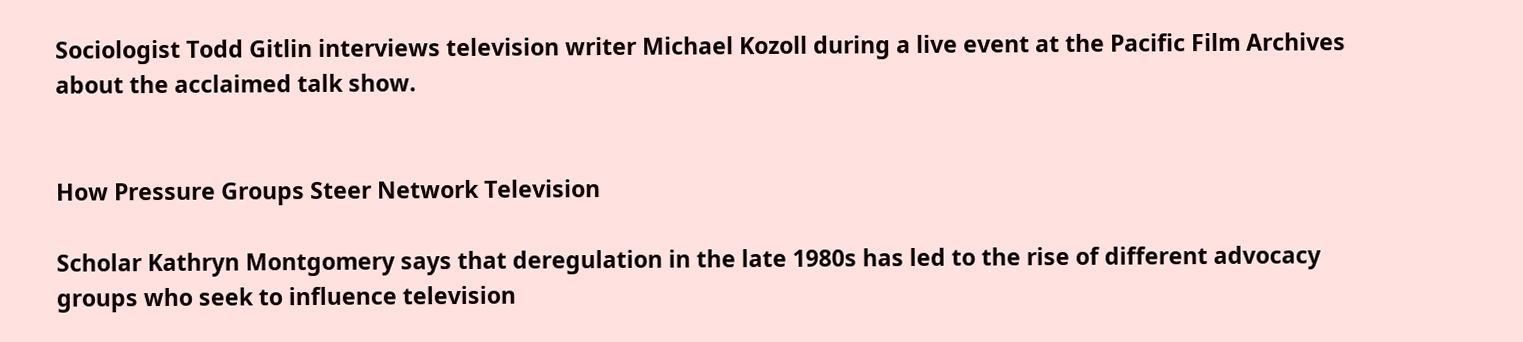Sociologist Todd Gitlin interviews television writer Michael Kozoll during a live event at the Pacific Film Archives about the acclaimed talk show.


How Pressure Groups Steer Network Television

Scholar Kathryn Montgomery says that deregulation in the late 1980s has led to the rise of different advocacy groups who seek to influence television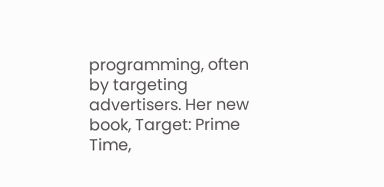programming, often by targeting advertisers. Her new book, Target: Prime Time,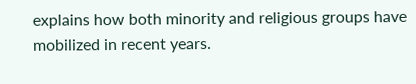explains how both minority and religious groups have mobilized in recent years.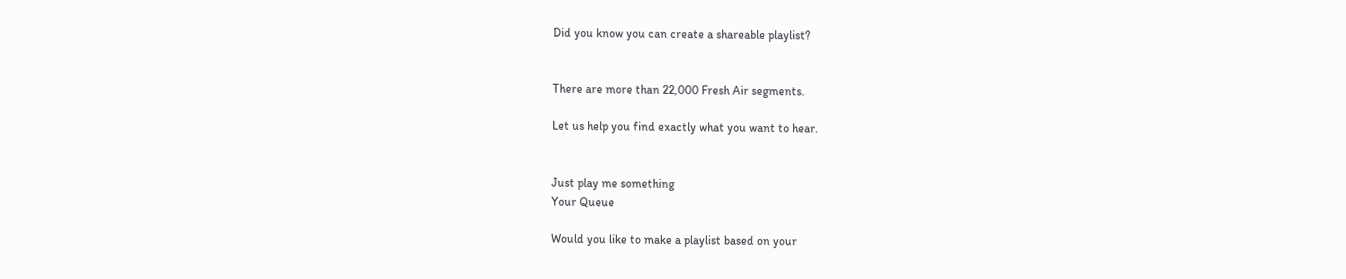Did you know you can create a shareable playlist?


There are more than 22,000 Fresh Air segments.

Let us help you find exactly what you want to hear.


Just play me something
Your Queue

Would you like to make a playlist based on your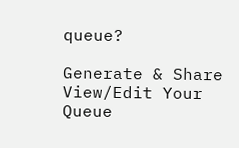queue?

Generate & Share View/Edit Your Queue